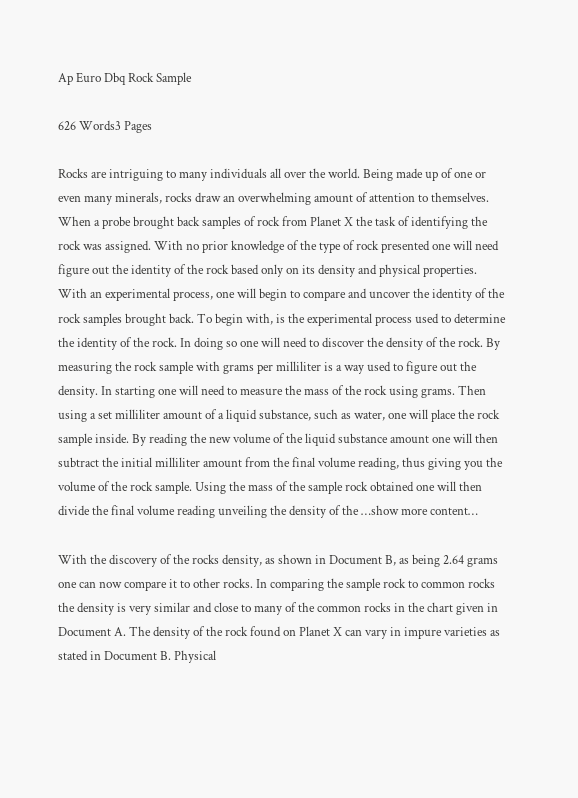Ap Euro Dbq Rock Sample

626 Words3 Pages

Rocks are intriguing to many individuals all over the world. Being made up of one or even many minerals, rocks draw an overwhelming amount of attention to themselves. When a probe brought back samples of rock from Planet X the task of identifying the rock was assigned. With no prior knowledge of the type of rock presented one will need figure out the identity of the rock based only on its density and physical properties. With an experimental process, one will begin to compare and uncover the identity of the rock samples brought back. To begin with, is the experimental process used to determine the identity of the rock. In doing so one will need to discover the density of the rock. By measuring the rock sample with grams per milliliter is a way used to figure out the density. In starting one will need to measure the mass of the rock using grams. Then using a set milliliter amount of a liquid substance, such as water, one will place the rock sample inside. By reading the new volume of the liquid substance amount one will then subtract the initial milliliter amount from the final volume reading, thus giving you the volume of the rock sample. Using the mass of the sample rock obtained one will then divide the final volume reading unveiling the density of the …show more content…

With the discovery of the rocks density, as shown in Document B, as being 2.64 grams one can now compare it to other rocks. In comparing the sample rock to common rocks the density is very similar and close to many of the common rocks in the chart given in Document A. The density of the rock found on Planet X can vary in impure varieties as stated in Document B. Physical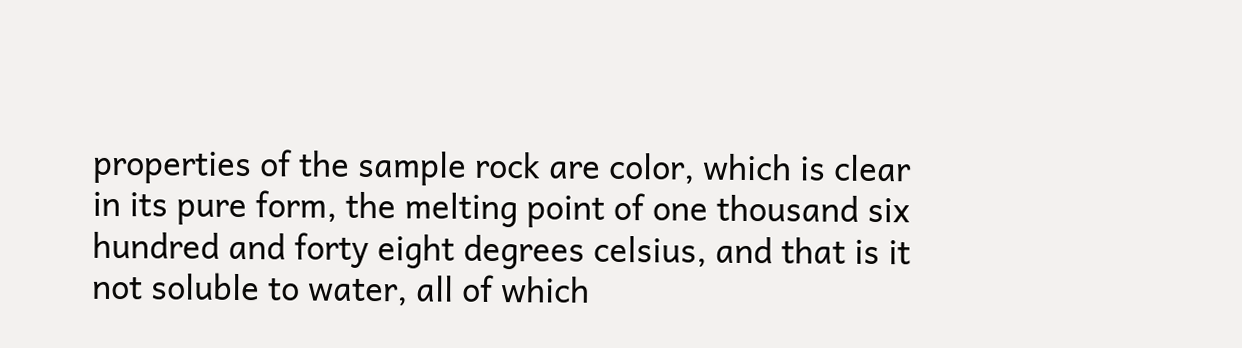properties of the sample rock are color, which is clear in its pure form, the melting point of one thousand six hundred and forty eight degrees celsius, and that is it not soluble to water, all of which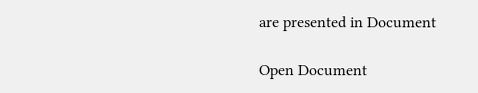are presented in Document

Open Document